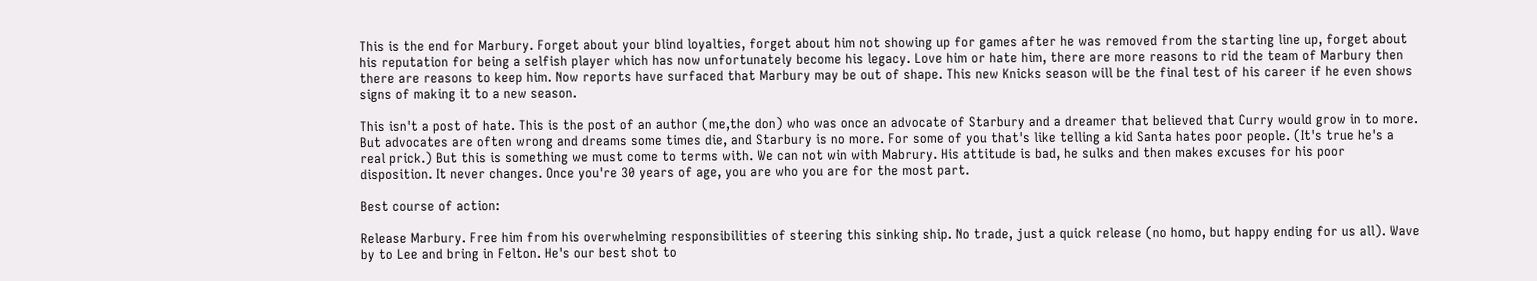This is the end for Marbury. Forget about your blind loyalties, forget about him not showing up for games after he was removed from the starting line up, forget about his reputation for being a selfish player which has now unfortunately become his legacy. Love him or hate him, there are more reasons to rid the team of Marbury then there are reasons to keep him. Now reports have surfaced that Marbury may be out of shape. This new Knicks season will be the final test of his career if he even shows signs of making it to a new season.

This isn't a post of hate. This is the post of an author (me,the don) who was once an advocate of Starbury and a dreamer that believed that Curry would grow in to more. But advocates are often wrong and dreams some times die, and Starbury is no more. For some of you that's like telling a kid Santa hates poor people. (It's true he's a real prick.) But this is something we must come to terms with. We can not win with Mabrury. His attitude is bad, he sulks and then makes excuses for his poor disposition. It never changes. Once you're 30 years of age, you are who you are for the most part.

Best course of action:

Release Marbury. Free him from his overwhelming responsibilities of steering this sinking ship. No trade, just a quick release (no homo, but happy ending for us all). Wave by to Lee and bring in Felton. He's our best shot to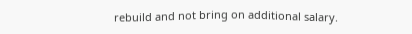rebuild and not bring on additional salary.